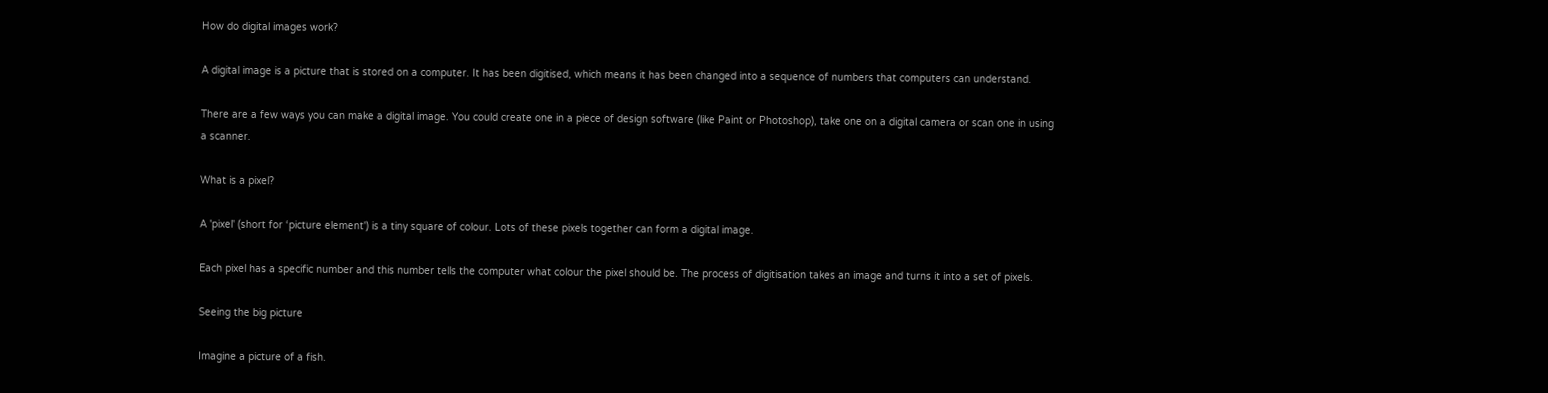How do digital images work?

A digital image is a picture that is stored on a computer. It has been digitised, which means it has been changed into a sequence of numbers that computers can understand.

There are a few ways you can make a digital image. You could create one in a piece of design software (like Paint or Photoshop), take one on a digital camera or scan one in using a scanner.

What is a pixel?

A 'pixel' (short for ‘picture element') is a tiny square of colour. Lots of these pixels together can form a digital image.

Each pixel has a specific number and this number tells the computer what colour the pixel should be. The process of digitisation takes an image and turns it into a set of pixels.

Seeing the big picture

Imagine a picture of a fish.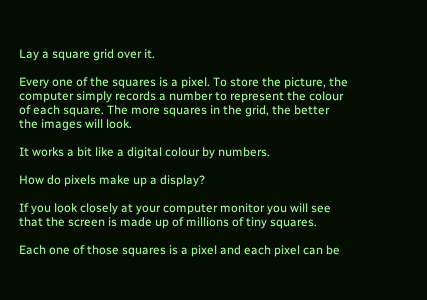Lay a square grid over it.

Every one of the squares is a pixel. To store the picture, the computer simply records a number to represent the colour of each square. The more squares in the grid, the better the images will look.

It works a bit like a digital colour by numbers.

How do pixels make up a display?

If you look closely at your computer monitor you will see that the screen is made up of millions of tiny squares.

Each one of those squares is a pixel and each pixel can be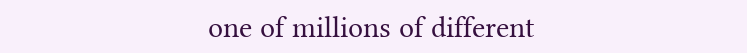one of millions of different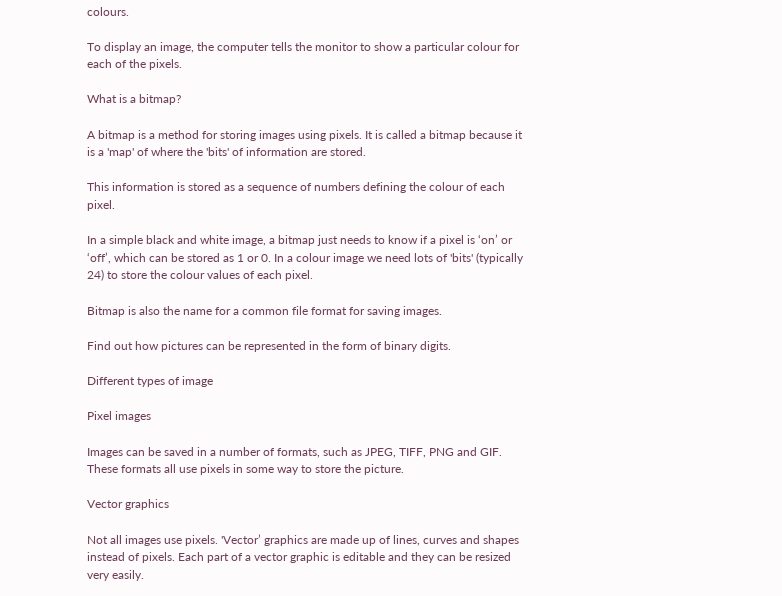colours.

To display an image, the computer tells the monitor to show a particular colour for each of the pixels.

What is a bitmap?

A bitmap is a method for storing images using pixels. It is called a bitmap because it is a 'map' of where the 'bits' of information are stored.

This information is stored as a sequence of numbers defining the colour of each pixel.

In a simple black and white image, a bitmap just needs to know if a pixel is ‘on’ or ‘off’, which can be stored as 1 or 0. In a colour image we need lots of 'bits' (typically 24) to store the colour values of each pixel.

Bitmap is also the name for a common file format for saving images.

Find out how pictures can be represented in the form of binary digits.

Different types of image

Pixel images

Images can be saved in a number of formats, such as JPEG, TIFF, PNG and GIF. These formats all use pixels in some way to store the picture.

Vector graphics

Not all images use pixels. 'Vector’ graphics are made up of lines, curves and shapes instead of pixels. Each part of a vector graphic is editable and they can be resized very easily.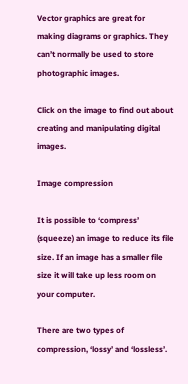Vector graphics are great for making diagrams or graphics. They can’t normally be used to store photographic images.

Click on the image to find out about creating and manipulating digital images.

Image compression

It is possible to ‘compress’ (squeeze) an image to reduce its file size. If an image has a smaller file size it will take up less room on your computer.

There are two types of compression, ‘lossy’ and ‘lossless’.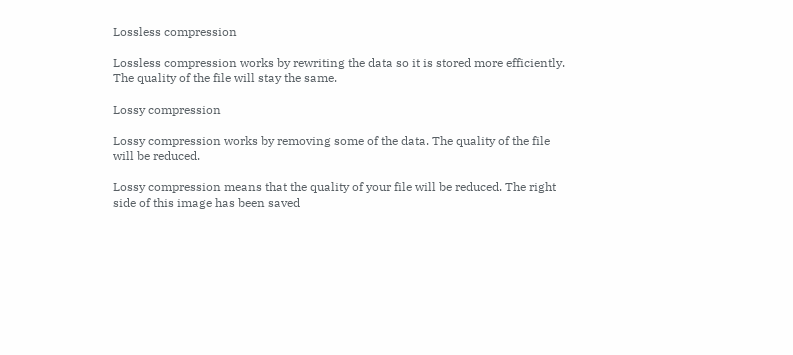Lossless compression

Lossless compression works by rewriting the data so it is stored more efficiently. The quality of the file will stay the same.

Lossy compression

Lossy compression works by removing some of the data. The quality of the file will be reduced.

Lossy compression means that the quality of your file will be reduced. The right side of this image has been saved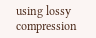using lossy compression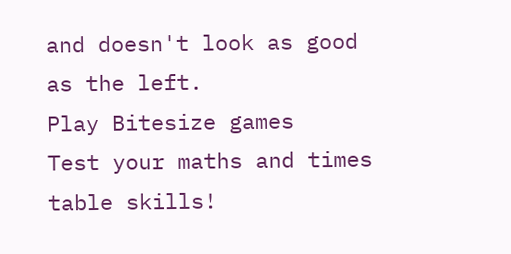and doesn't look as good as the left.
Play Bitesize games
Test your maths and times table skills!